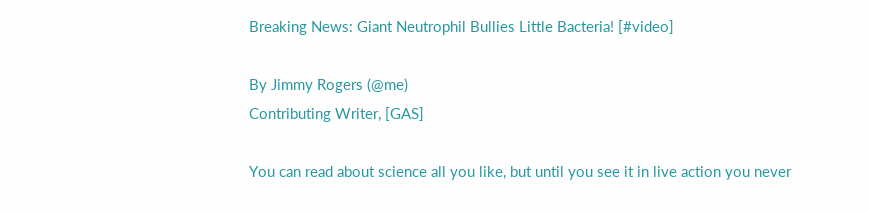Breaking News: Giant Neutrophil Bullies Little Bacteria! [#video]

By Jimmy Rogers (@me)
Contributing Writer, [GAS]

You can read about science all you like, but until you see it in live action you never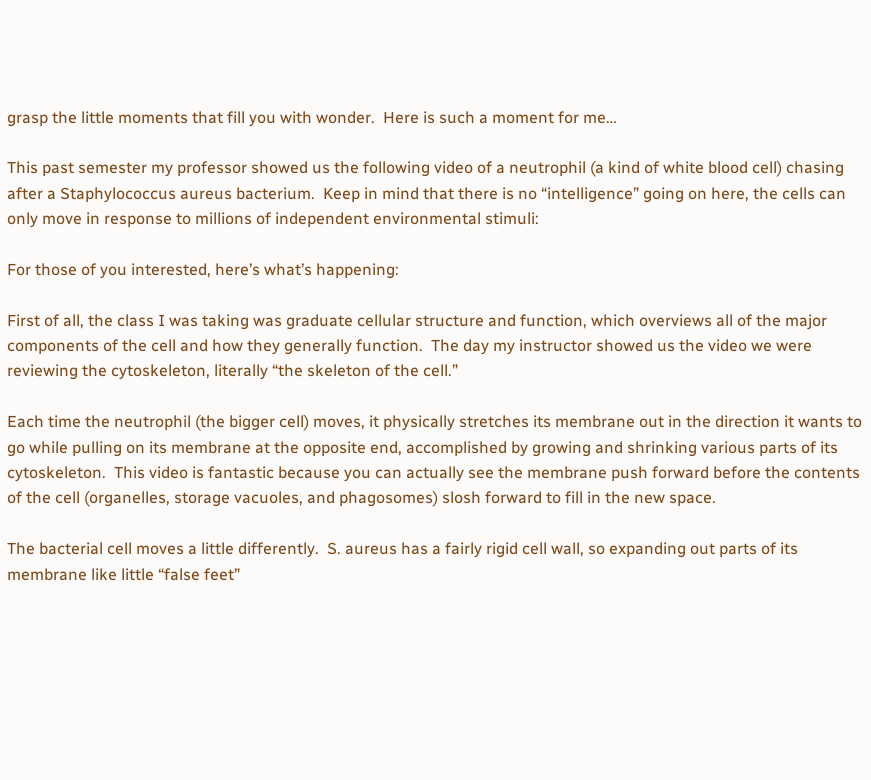grasp the little moments that fill you with wonder.  Here is such a moment for me…

This past semester my professor showed us the following video of a neutrophil (a kind of white blood cell) chasing after a Staphylococcus aureus bacterium.  Keep in mind that there is no “intelligence” going on here, the cells can only move in response to millions of independent environmental stimuli:

For those of you interested, here’s what’s happening:

First of all, the class I was taking was graduate cellular structure and function, which overviews all of the major components of the cell and how they generally function.  The day my instructor showed us the video we were reviewing the cytoskeleton, literally “the skeleton of the cell.”

Each time the neutrophil (the bigger cell) moves, it physically stretches its membrane out in the direction it wants to go while pulling on its membrane at the opposite end, accomplished by growing and shrinking various parts of its cytoskeleton.  This video is fantastic because you can actually see the membrane push forward before the contents of the cell (organelles, storage vacuoles, and phagosomes) slosh forward to fill in the new space.

The bacterial cell moves a little differently.  S. aureus has a fairly rigid cell wall, so expanding out parts of its membrane like little “false feet”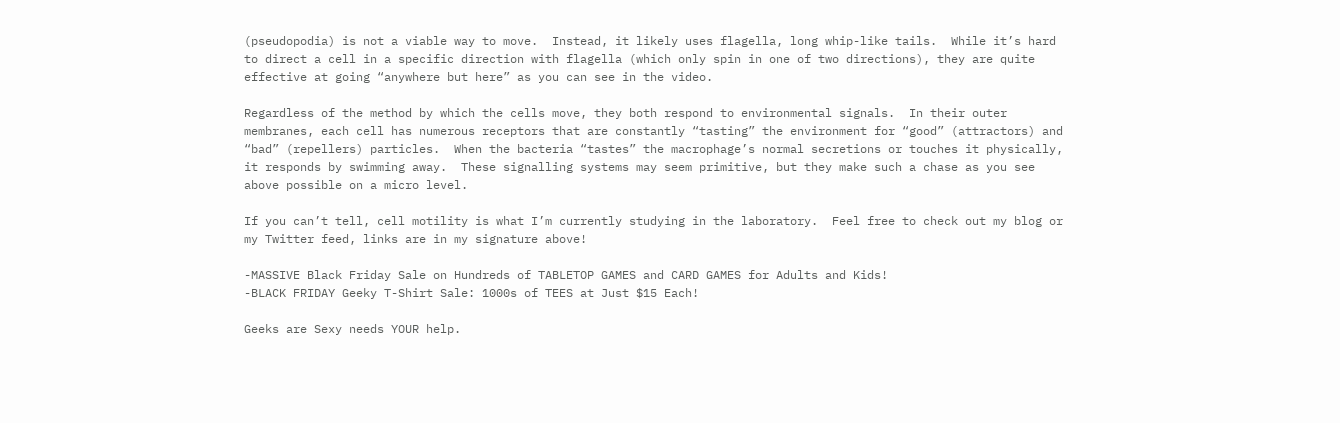(pseudopodia) is not a viable way to move.  Instead, it likely uses flagella, long whip-like tails.  While it’s hard to direct a cell in a specific direction with flagella (which only spin in one of two directions), they are quite effective at going “anywhere but here” as you can see in the video.

Regardless of the method by which the cells move, they both respond to environmental signals.  In their outer membranes, each cell has numerous receptors that are constantly “tasting” the environment for “good” (attractors) and “bad” (repellers) particles.  When the bacteria “tastes” the macrophage’s normal secretions or touches it physically, it responds by swimming away.  These signalling systems may seem primitive, but they make such a chase as you see above possible on a micro level.

If you can’t tell, cell motility is what I’m currently studying in the laboratory.  Feel free to check out my blog or my Twitter feed, links are in my signature above!

-MASSIVE Black Friday Sale on Hundreds of TABLETOP GAMES and CARD GAMES for Adults and Kids!
-BLACK FRIDAY Geeky T-Shirt Sale: 1000s of TEES at Just $15 Each!

Geeks are Sexy needs YOUR help.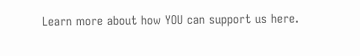Learn more about how YOU can support us here.